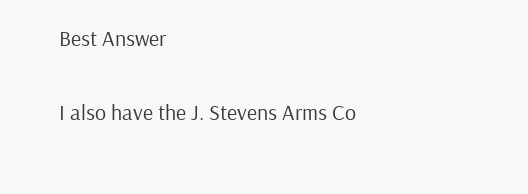Best Answer

I also have the J. Stevens Arms Co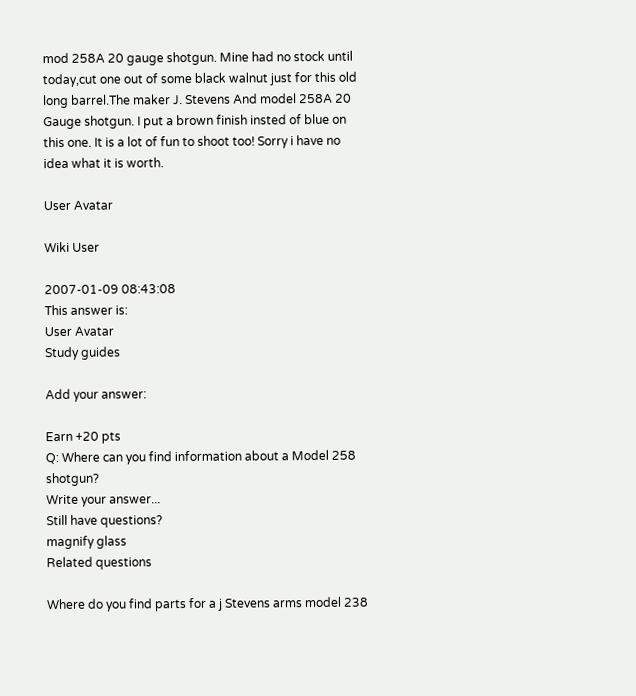mod 258A 20 gauge shotgun. Mine had no stock until today,cut one out of some black walnut just for this old long barrel.The maker J. Stevens And model 258A 20 Gauge shotgun. I put a brown finish insted of blue on this one. It is a lot of fun to shoot too! Sorry i have no idea what it is worth.

User Avatar

Wiki User

2007-01-09 08:43:08
This answer is:
User Avatar
Study guides

Add your answer:

Earn +20 pts
Q: Where can you find information about a Model 258 shotgun?
Write your answer...
Still have questions?
magnify glass
Related questions

Where do you find parts for a j Stevens arms model 238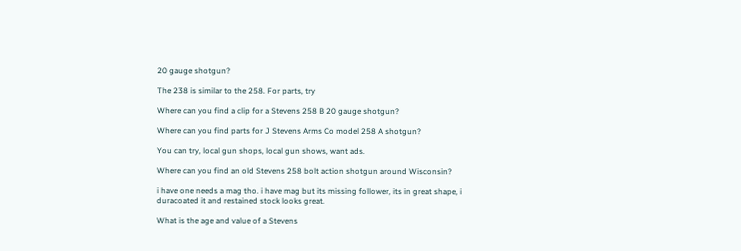20 gauge shotgun?

The 238 is similar to the 258. For parts, try

Where can you find a clip for a Stevens 258 B 20 gauge shotgun?

Where can you find parts for J Stevens Arms Co model 258 A shotgun?

You can try, local gun shops, local gun shows, want ads.

Where can you find an old Stevens 258 bolt action shotgun around Wisconsin?

i have one needs a mag tho. i have mag but its missing follower, its in great shape, i duracoated it and restained stock looks great.

What is the age and value of a Stevens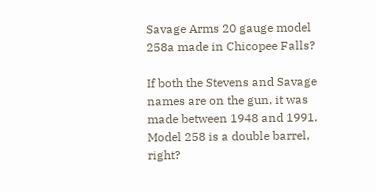Savage Arms 20 gauge model 258a made in Chicopee Falls?

If both the Stevens and Savage names are on the gun, it was made between 1948 and 1991. Model 258 is a double barrel, right?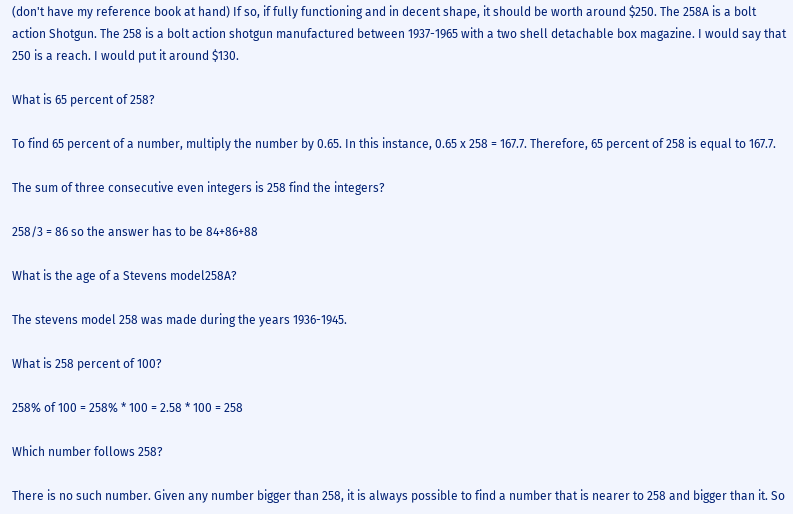(don't have my reference book at hand) If so, if fully functioning and in decent shape, it should be worth around $250. The 258A is a bolt action Shotgun. The 258 is a bolt action shotgun manufactured between 1937-1965 with a two shell detachable box magazine. I would say that 250 is a reach. I would put it around $130.

What is 65 percent of 258?

To find 65 percent of a number, multiply the number by 0.65. In this instance, 0.65 x 258 = 167.7. Therefore, 65 percent of 258 is equal to 167.7.

The sum of three consecutive even integers is 258 find the integers?

258/3 = 86 so the answer has to be 84+86+88

What is the age of a Stevens model258A?

The stevens model 258 was made during the years 1936-1945.

What is 258 percent of 100?

258% of 100 = 258% * 100 = 2.58 * 100 = 258

Which number follows 258?

There is no such number. Given any number bigger than 258, it is always possible to find a number that is nearer to 258 and bigger than it. So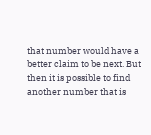that number would have a better claim to be next. But then it is possible to find another number that is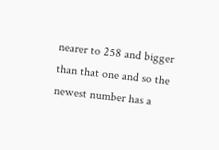nearer to 258 and bigger than that one and so the newest number has a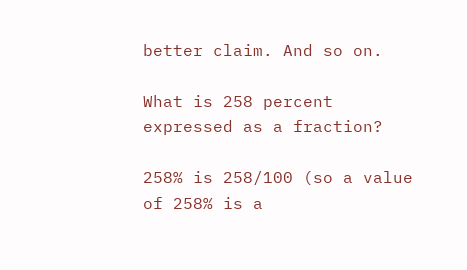better claim. And so on.

What is 258 percent expressed as a fraction?

258% is 258/100 (so a value of 258% is a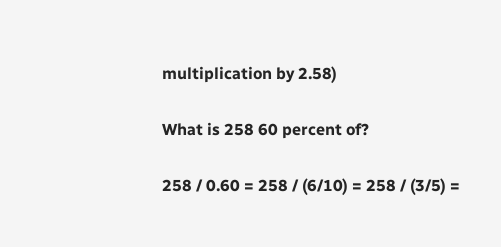multiplication by 2.58)

What is 258 60 percent of?

258 / 0.60 = 258 / (6/10) = 258 / (3/5) =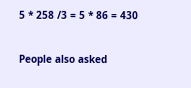5 * 258 /3 = 5 * 86 = 430

People also asked